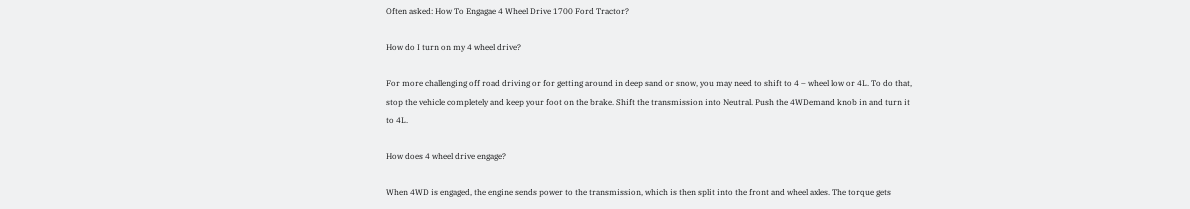Often asked: How To Engagae 4 Wheel Drive 1700 Ford Tractor?

How do I turn on my 4 wheel drive?

For more challenging off road driving or for getting around in deep sand or snow, you may need to shift to 4 – wheel low or 4L. To do that, stop the vehicle completely and keep your foot on the brake. Shift the transmission into Neutral. Push the 4WDemand knob in and turn it to 4L.

How does 4 wheel drive engage?

When 4WD is engaged, the engine sends power to the transmission, which is then split into the front and wheel axles. The torque gets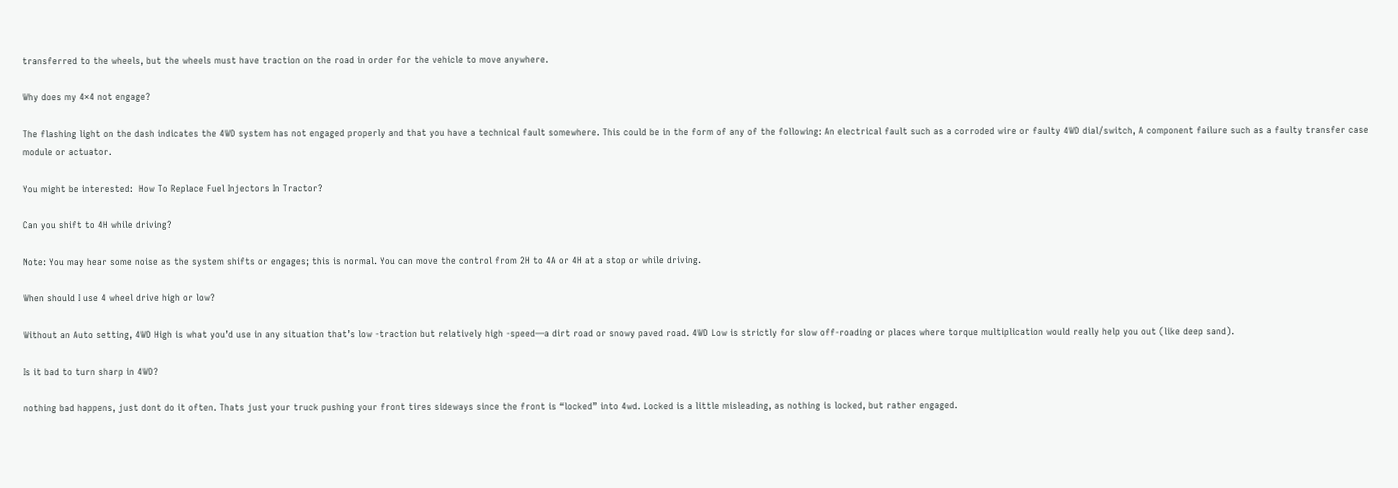transferred to the wheels, but the wheels must have traction on the road in order for the vehicle to move anywhere.

Why does my 4×4 not engage?

The flashing light on the dash indicates the 4WD system has not engaged properly and that you have a technical fault somewhere. This could be in the form of any of the following: An electrical fault such as a corroded wire or faulty 4WD dial/switch, A component failure such as a faulty transfer case module or actuator.

You might be interested:  How To Replace Fuel Injectors In Tractor?

Can you shift to 4H while driving?

Note: You may hear some noise as the system shifts or engages; this is normal. You can move the control from 2H to 4A or 4H at a stop or while driving.

When should I use 4 wheel drive high or low?

Without an Auto setting, 4WD High is what you’d use in any situation that’s low -traction but relatively high -speed—a dirt road or snowy paved road. 4WD Low is strictly for slow off-roading or places where torque multiplication would really help you out (like deep sand).

Is it bad to turn sharp in 4WD?

nothing bad happens, just dont do it often. Thats just your truck pushing your front tires sideways since the front is “locked” into 4wd. Locked is a little misleading, as nothing is locked, but rather engaged.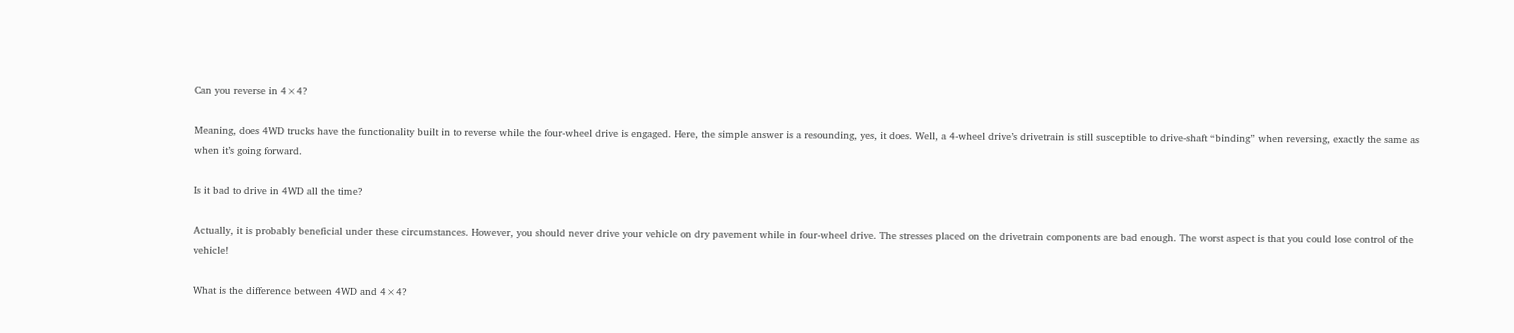Can you reverse in 4×4?

Meaning, does 4WD trucks have the functionality built in to reverse while the four-wheel drive is engaged. Here, the simple answer is a resounding, yes, it does. Well, a 4-wheel drive’s drivetrain is still susceptible to drive-shaft “binding” when reversing, exactly the same as when it’s going forward.

Is it bad to drive in 4WD all the time?

Actually, it is probably beneficial under these circumstances. However, you should never drive your vehicle on dry pavement while in four-wheel drive. The stresses placed on the drivetrain components are bad enough. The worst aspect is that you could lose control of the vehicle!

What is the difference between 4WD and 4×4?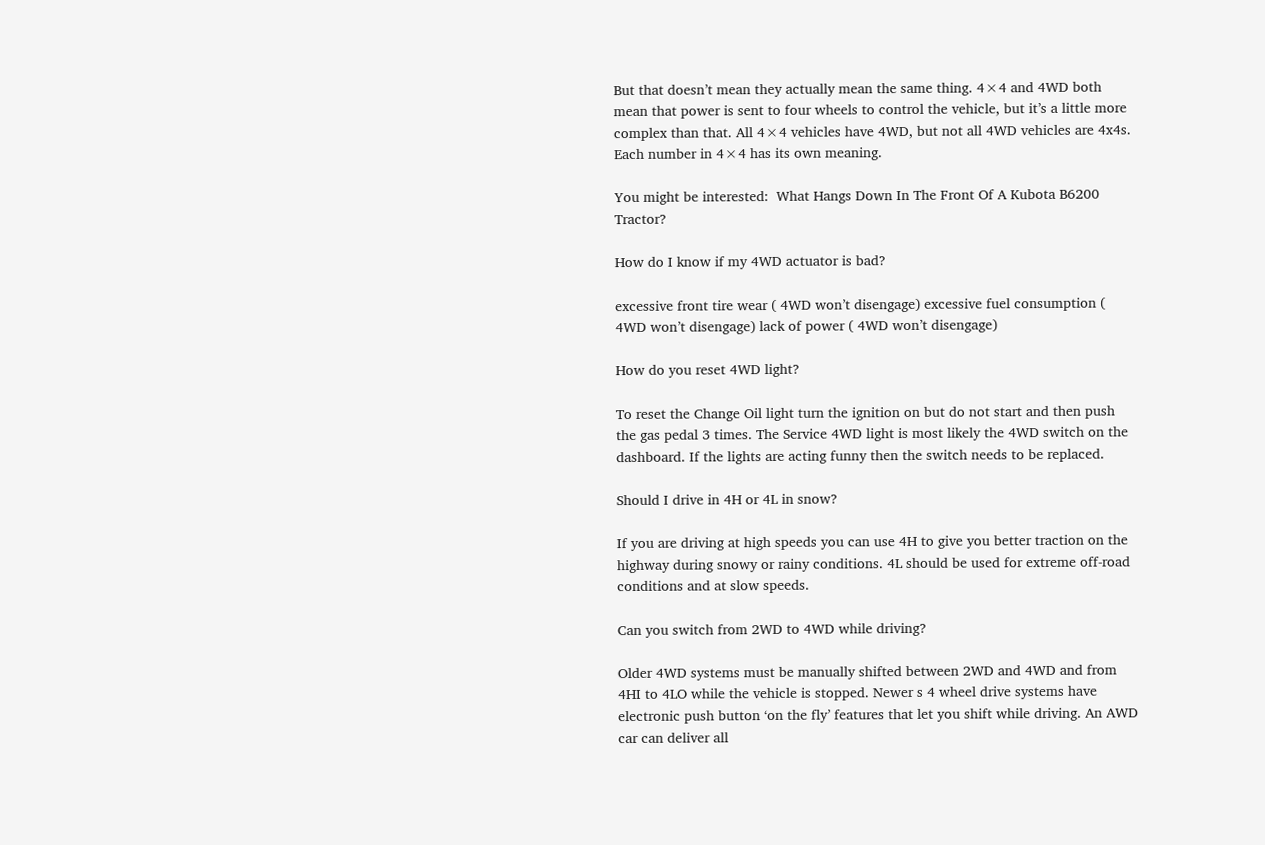But that doesn’t mean they actually mean the same thing. 4×4 and 4WD both mean that power is sent to four wheels to control the vehicle, but it’s a little more complex than that. All 4×4 vehicles have 4WD, but not all 4WD vehicles are 4x4s. Each number in 4×4 has its own meaning.

You might be interested:  What Hangs Down In The Front Of A Kubota B6200 Tractor?

How do I know if my 4WD actuator is bad?

excessive front tire wear ( 4WD won’t disengage) excessive fuel consumption ( 4WD won’t disengage) lack of power ( 4WD won’t disengage)

How do you reset 4WD light?

To reset the Change Oil light turn the ignition on but do not start and then push the gas pedal 3 times. The Service 4WD light is most likely the 4WD switch on the dashboard. If the lights are acting funny then the switch needs to be replaced.

Should I drive in 4H or 4L in snow?

If you are driving at high speeds you can use 4H to give you better traction on the highway during snowy or rainy conditions. 4L should be used for extreme off-road conditions and at slow speeds.

Can you switch from 2WD to 4WD while driving?

Older 4WD systems must be manually shifted between 2WD and 4WD and from 4HI to 4LO while the vehicle is stopped. Newer s 4 wheel drive systems have electronic push button ‘on the fly’ features that let you shift while driving. An AWD car can deliver all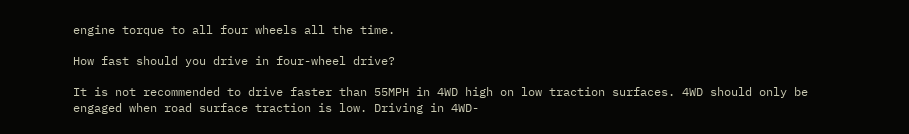engine torque to all four wheels all the time.

How fast should you drive in four-wheel drive?

It is not recommended to drive faster than 55MPH in 4WD high on low traction surfaces. 4WD should only be engaged when road surface traction is low. Driving in 4WD-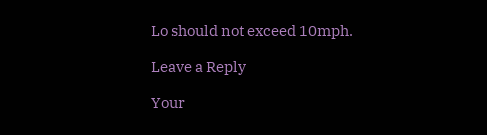Lo should not exceed 10mph.

Leave a Reply

Your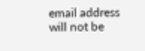email address will not be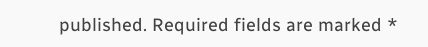published. Required fields are marked *